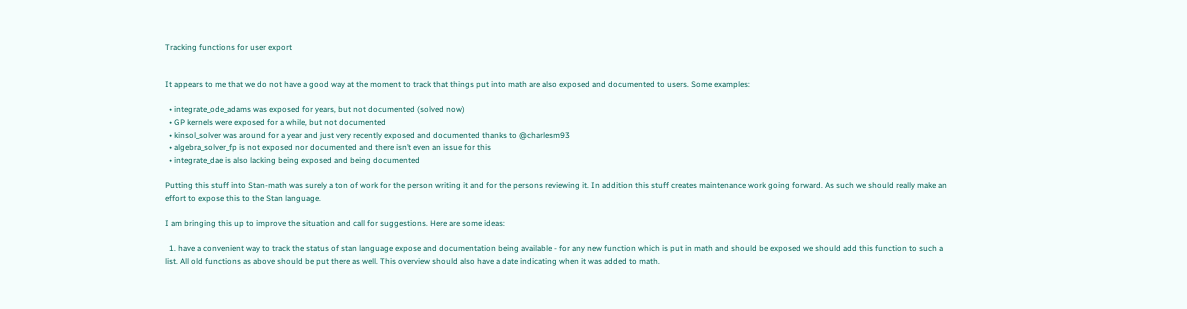Tracking functions for user export


It appears to me that we do not have a good way at the moment to track that things put into math are also exposed and documented to users. Some examples:

  • integrate_ode_adams was exposed for years, but not documented (solved now)
  • GP kernels were exposed for a while, but not documented
  • kinsol_solver was around for a year and just very recently exposed and documented thanks to @charlesm93
  • algebra_solver_fp is not exposed nor documented and there isn’t even an issue for this
  • integrate_dae is also lacking being exposed and being documented

Putting this stuff into Stan-math was surely a ton of work for the person writing it and for the persons reviewing it. In addition this stuff creates maintenance work going forward. As such we should really make an effort to expose this to the Stan language.

I am bringing this up to improve the situation and call for suggestions. Here are some ideas:

  1. have a convenient way to track the status of stan language expose and documentation being available - for any new function which is put in math and should be exposed we should add this function to such a list. All old functions as above should be put there as well. This overview should also have a date indicating when it was added to math.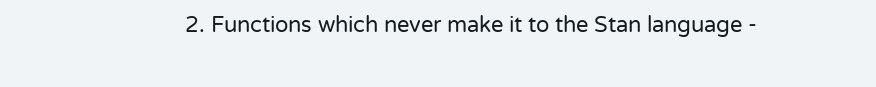2. Functions which never make it to the Stan language -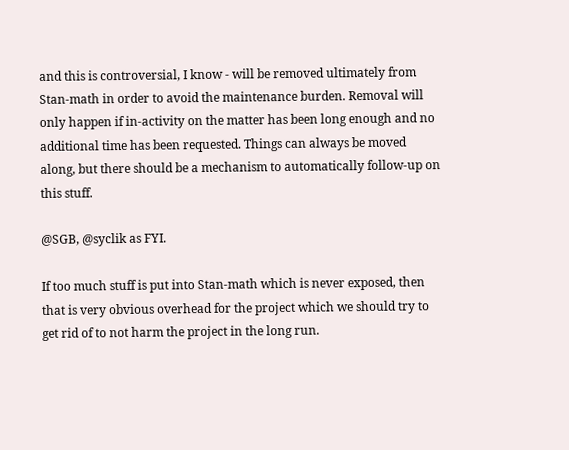and this is controversial, I know - will be removed ultimately from Stan-math in order to avoid the maintenance burden. Removal will only happen if in-activity on the matter has been long enough and no additional time has been requested. Things can always be moved along, but there should be a mechanism to automatically follow-up on this stuff.

@SGB, @syclik as FYI.

If too much stuff is put into Stan-math which is never exposed, then that is very obvious overhead for the project which we should try to get rid of to not harm the project in the long run.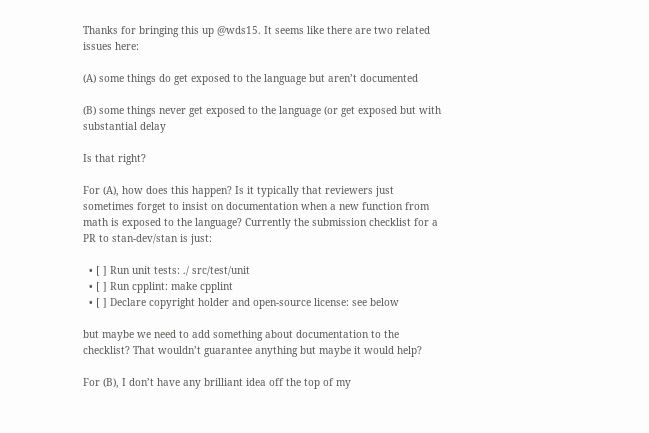Thanks for bringing this up @wds15. It seems like there are two related issues here:

(A) some things do get exposed to the language but aren’t documented

(B) some things never get exposed to the language (or get exposed but with substantial delay

Is that right?

For (A), how does this happen? Is it typically that reviewers just sometimes forget to insist on documentation when a new function from math is exposed to the language? Currently the submission checklist for a PR to stan-dev/stan is just:

  • [ ] Run unit tests: ./ src/test/unit
  • [ ] Run cpplint: make cpplint
  • [ ] Declare copyright holder and open-source license: see below

but maybe we need to add something about documentation to the checklist? That wouldn’t guarantee anything but maybe it would help?

For (B), I don’t have any brilliant idea off the top of my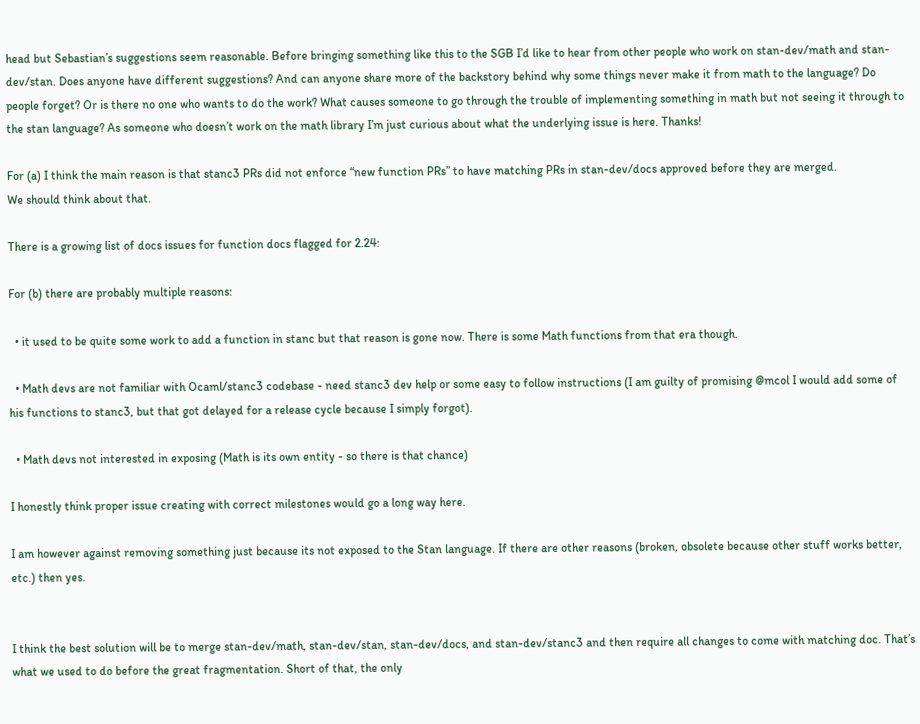head but Sebastian’s suggestions seem reasonable. Before bringing something like this to the SGB I’d like to hear from other people who work on stan-dev/math and stan-dev/stan. Does anyone have different suggestions? And can anyone share more of the backstory behind why some things never make it from math to the language? Do people forget? Or is there no one who wants to do the work? What causes someone to go through the trouble of implementing something in math but not seeing it through to the stan language? As someone who doesn’t work on the math library I’m just curious about what the underlying issue is here. Thanks!

For (a) I think the main reason is that stanc3 PRs did not enforce “new function PRs” to have matching PRs in stan-dev/docs approved before they are merged.
We should think about that.

There is a growing list of docs issues for function docs flagged for 2.24:

For (b) there are probably multiple reasons:

  • it used to be quite some work to add a function in stanc but that reason is gone now. There is some Math functions from that era though.

  • Math devs are not familiar with Ocaml/stanc3 codebase - need stanc3 dev help or some easy to follow instructions (I am guilty of promising @mcol I would add some of his functions to stanc3, but that got delayed for a release cycle because I simply forgot).

  • Math devs not interested in exposing (Math is its own entity - so there is that chance)

I honestly think proper issue creating with correct milestones would go a long way here.

I am however against removing something just because its not exposed to the Stan language. If there are other reasons (broken, obsolete because other stuff works better, etc.) then yes.


I think the best solution will be to merge stan-dev/math, stan-dev/stan, stan-dev/docs, and stan-dev/stanc3 and then require all changes to come with matching doc. That’s what we used to do before the great fragmentation. Short of that, the only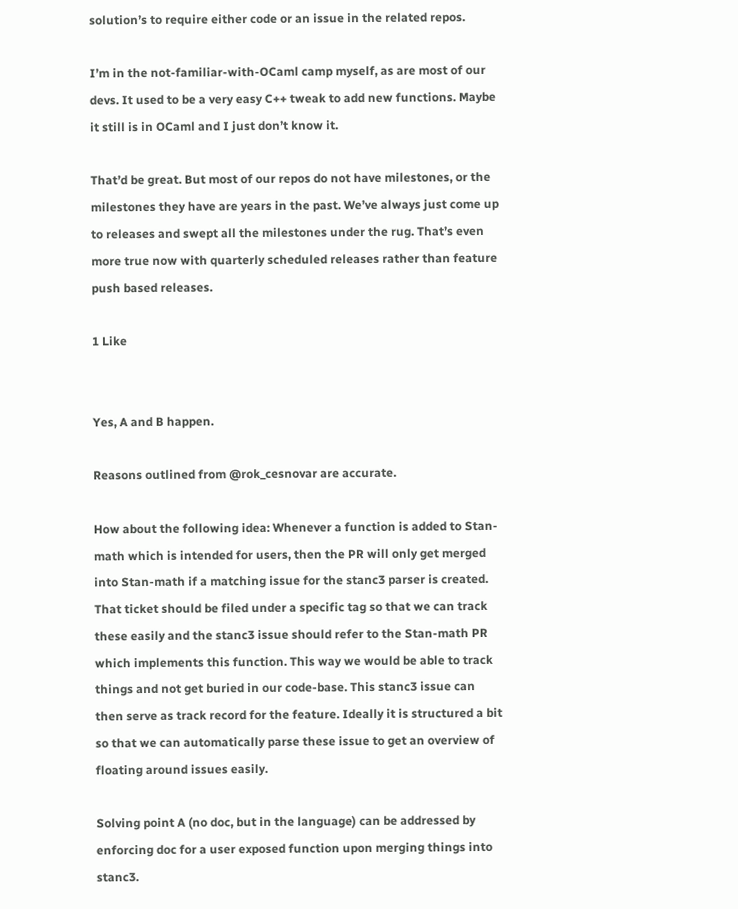solution’s to require either code or an issue in the related repos.

I’m in the not-familiar-with-OCaml camp myself, as are most of our devs. It used to be a very easy C++ tweak to add new functions. Maybe it still is in OCaml and I just don’t know it.

That’d be great. But most of our repos do not have milestones, or the milestones they have are years in the past. We’ve always just come up to releases and swept all the milestones under the rug. That’s even more true now with quarterly scheduled releases rather than feature push based releases.

1 Like


Yes, A and B happen.

Reasons outlined from @rok_cesnovar are accurate.

How about the following idea: Whenever a function is added to Stan-math which is intended for users, then the PR will only get merged into Stan-math if a matching issue for the stanc3 parser is created. That ticket should be filed under a specific tag so that we can track these easily and the stanc3 issue should refer to the Stan-math PR which implements this function. This way we would be able to track things and not get buried in our code-base. This stanc3 issue can then serve as track record for the feature. Ideally it is structured a bit so that we can automatically parse these issue to get an overview of floating around issues easily.

Solving point A (no doc, but in the language) can be addressed by enforcing doc for a user exposed function upon merging things into stanc3.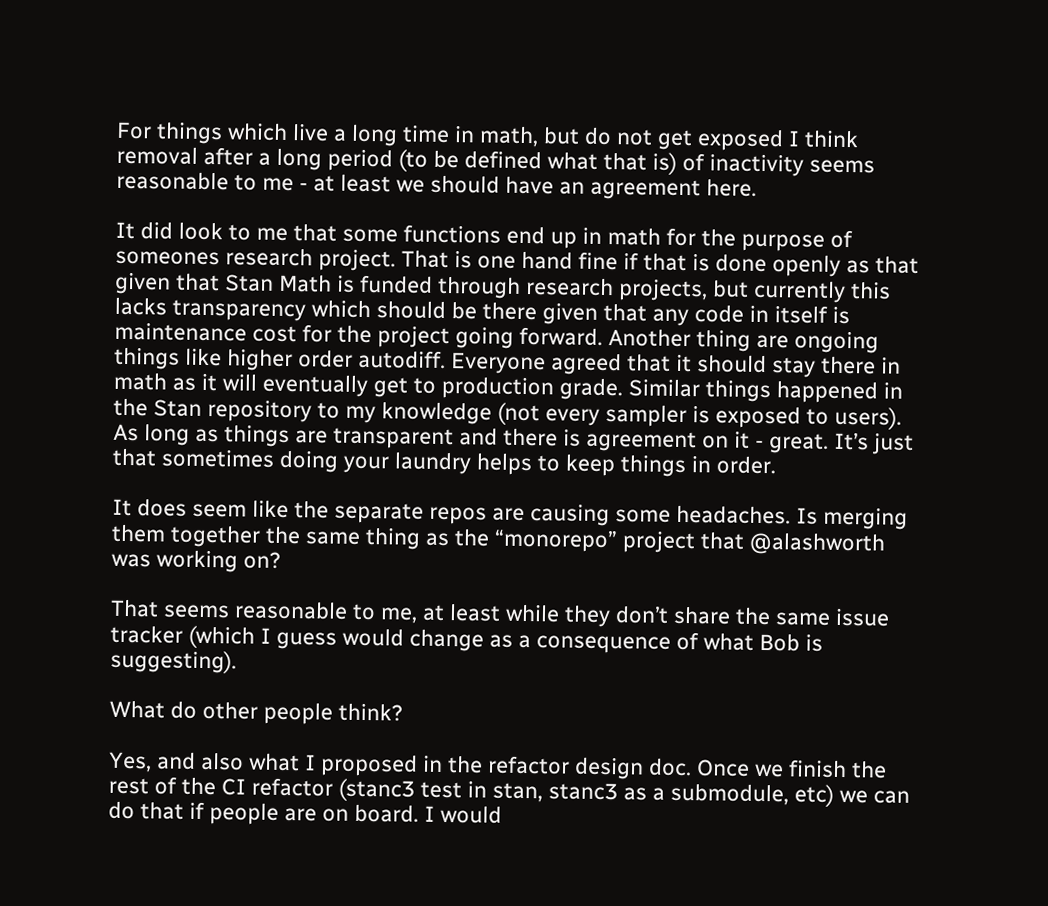For things which live a long time in math, but do not get exposed I think removal after a long period (to be defined what that is) of inactivity seems reasonable to me - at least we should have an agreement here.

It did look to me that some functions end up in math for the purpose of someones research project. That is one hand fine if that is done openly as that given that Stan Math is funded through research projects, but currently this lacks transparency which should be there given that any code in itself is maintenance cost for the project going forward. Another thing are ongoing things like higher order autodiff. Everyone agreed that it should stay there in math as it will eventually get to production grade. Similar things happened in the Stan repository to my knowledge (not every sampler is exposed to users). As long as things are transparent and there is agreement on it - great. It’s just that sometimes doing your laundry helps to keep things in order.

It does seem like the separate repos are causing some headaches. Is merging them together the same thing as the “monorepo” project that @alashworth was working on?

That seems reasonable to me, at least while they don’t share the same issue tracker (which I guess would change as a consequence of what Bob is suggesting).

What do other people think?

Yes, and also what I proposed in the refactor design doc. Once we finish the rest of the CI refactor (stanc3 test in stan, stanc3 as a submodule, etc) we can do that if people are on board. I would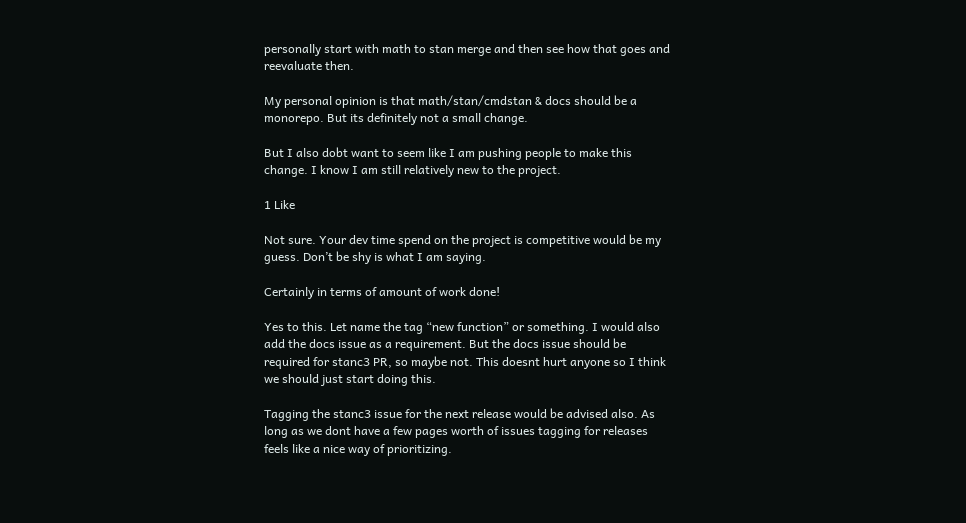personally start with math to stan merge and then see how that goes and reevaluate then.

My personal opinion is that math/stan/cmdstan & docs should be a monorepo. But its definitely not a small change.

But I also dobt want to seem like I am pushing people to make this change. I know I am still relatively new to the project.

1 Like

Not sure. Your dev time spend on the project is competitive would be my guess. Don’t be shy is what I am saying.

Certainly in terms of amount of work done!

Yes to this. Let name the tag “new function” or something. I would also add the docs issue as a requirement. But the docs issue should be required for stanc3 PR, so maybe not. This doesnt hurt anyone so I think we should just start doing this.

Tagging the stanc3 issue for the next release would be advised also. As long as we dont have a few pages worth of issues tagging for releases feels like a nice way of prioritizing.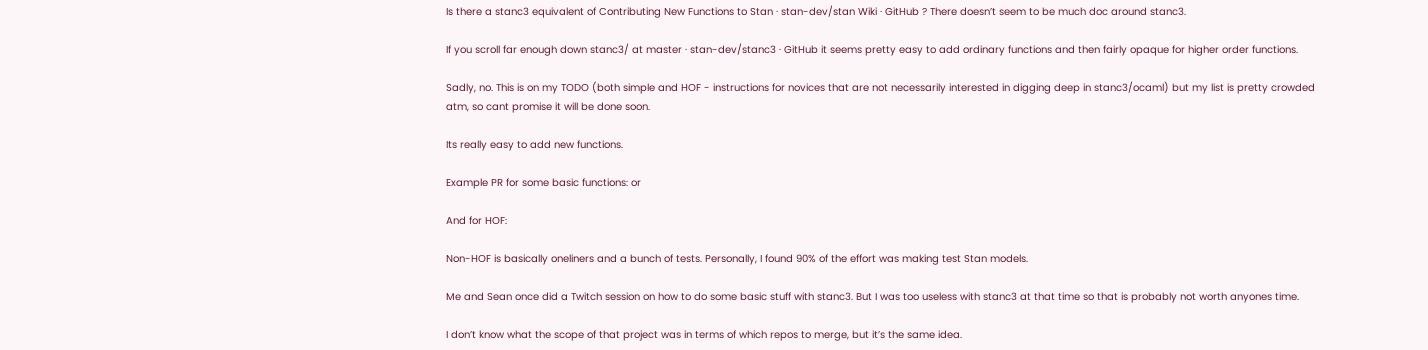Is there a stanc3 equivalent of Contributing New Functions to Stan · stan-dev/stan Wiki · GitHub ? There doesn’t seem to be much doc around stanc3.

If you scroll far enough down stanc3/ at master · stan-dev/stanc3 · GitHub it seems pretty easy to add ordinary functions and then fairly opaque for higher order functions.

Sadly, no. This is on my TODO (both simple and HOF - instructions for novices that are not necessarily interested in digging deep in stanc3/ocaml) but my list is pretty crowded atm, so cant promise it will be done soon.

Its really easy to add new functions.

Example PR for some basic functions: or

And for HOF:

Non-HOF is basically oneliners and a bunch of tests. Personally, I found 90% of the effort was making test Stan models.

Me and Sean once did a Twitch session on how to do some basic stuff with stanc3. But I was too useless with stanc3 at that time so that is probably not worth anyones time.

I don’t know what the scope of that project was in terms of which repos to merge, but it’s the same idea.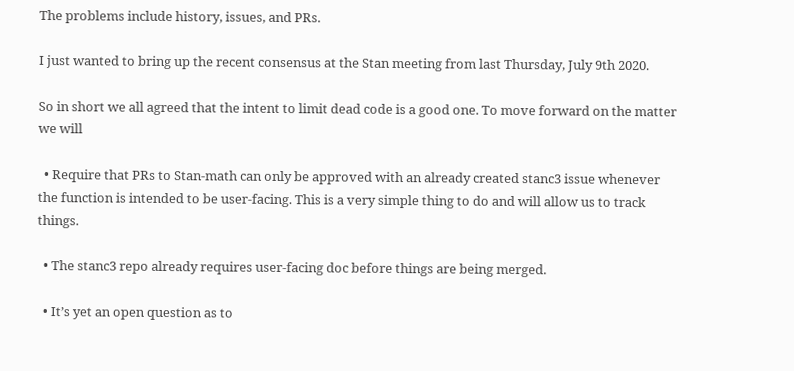The problems include history, issues, and PRs.

I just wanted to bring up the recent consensus at the Stan meeting from last Thursday, July 9th 2020.

So in short we all agreed that the intent to limit dead code is a good one. To move forward on the matter we will

  • Require that PRs to Stan-math can only be approved with an already created stanc3 issue whenever the function is intended to be user-facing. This is a very simple thing to do and will allow us to track things.

  • The stanc3 repo already requires user-facing doc before things are being merged.

  • It’s yet an open question as to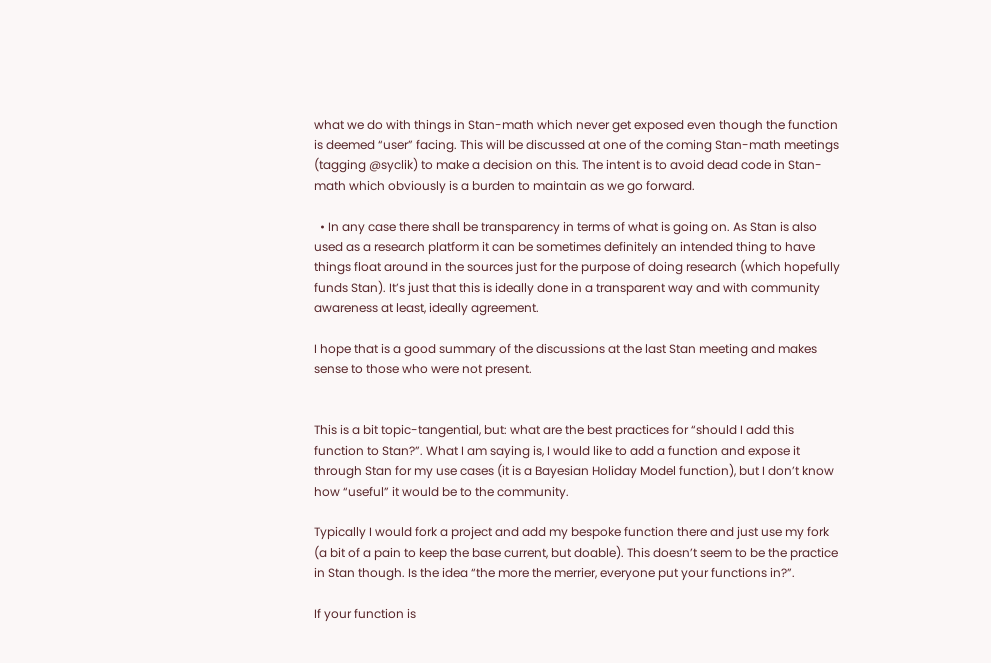what we do with things in Stan-math which never get exposed even though the function is deemed “user” facing. This will be discussed at one of the coming Stan-math meetings (tagging @syclik) to make a decision on this. The intent is to avoid dead code in Stan-math which obviously is a burden to maintain as we go forward.

  • In any case there shall be transparency in terms of what is going on. As Stan is also used as a research platform it can be sometimes definitely an intended thing to have things float around in the sources just for the purpose of doing research (which hopefully funds Stan). It’s just that this is ideally done in a transparent way and with community awareness at least, ideally agreement.

I hope that is a good summary of the discussions at the last Stan meeting and makes sense to those who were not present.


This is a bit topic-tangential, but: what are the best practices for “should I add this function to Stan?”. What I am saying is, I would like to add a function and expose it through Stan for my use cases (it is a Bayesian Holiday Model function), but I don’t know how “useful” it would be to the community.

Typically I would fork a project and add my bespoke function there and just use my fork (a bit of a pain to keep the base current, but doable). This doesn’t seem to be the practice in Stan though. Is the idea “the more the merrier, everyone put your functions in?”.

If your function is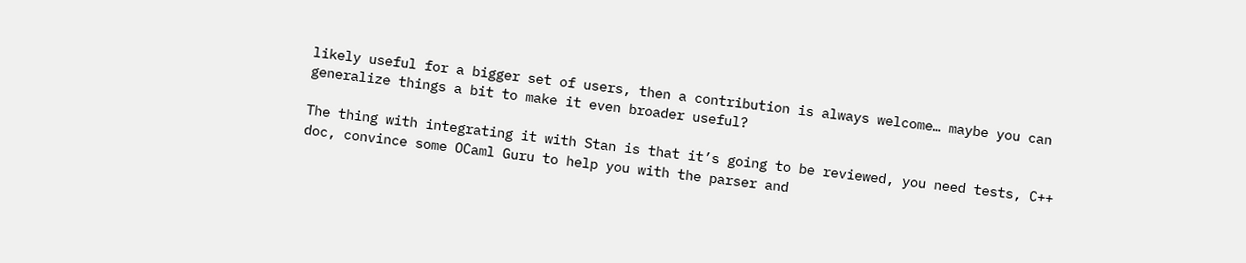likely useful for a bigger set of users, then a contribution is always welcome… maybe you can generalize things a bit to make it even broader useful?

The thing with integrating it with Stan is that it’s going to be reviewed, you need tests, C++ doc, convince some OCaml Guru to help you with the parser and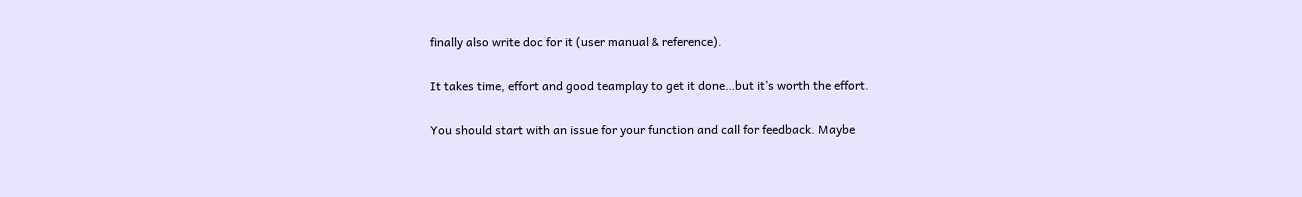finally also write doc for it (user manual & reference).

It takes time, effort and good teamplay to get it done…but it’s worth the effort.

You should start with an issue for your function and call for feedback. Maybe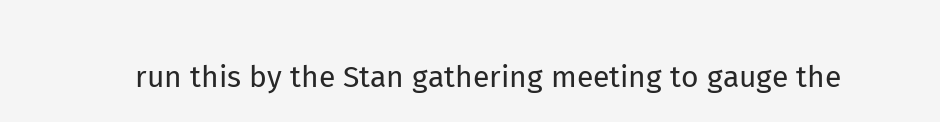run this by the Stan gathering meeting to gauge the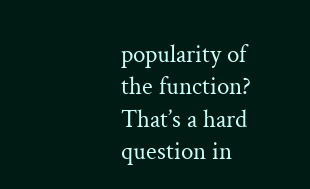popularity of the function? That’s a hard question in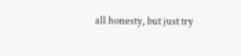all honesty, but just try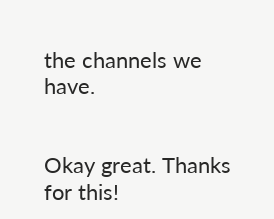the channels we have.


Okay great. Thanks for this!